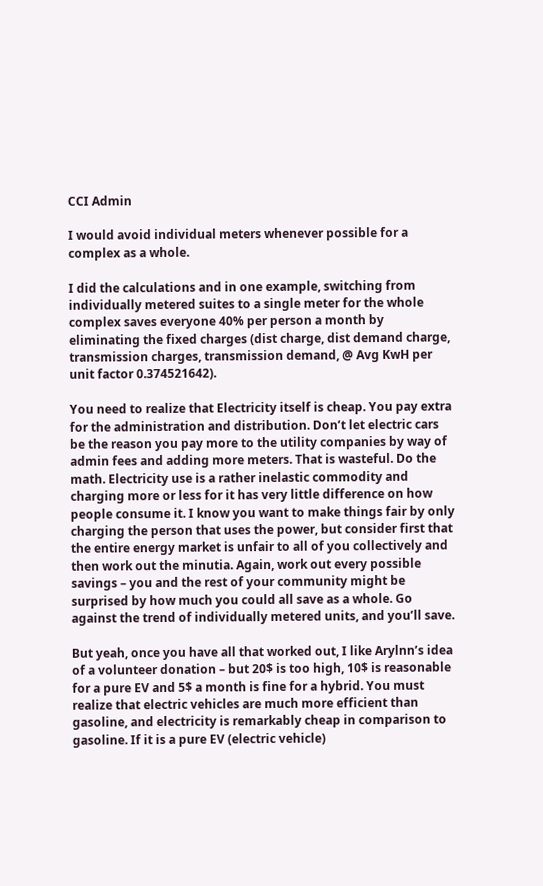CCI Admin

I would avoid individual meters whenever possible for a complex as a whole.

I did the calculations and in one example, switching from individually metered suites to a single meter for the whole complex saves everyone 40% per person a month by eliminating the fixed charges (dist charge, dist demand charge, transmission charges, transmission demand, @ Avg KwH per unit factor 0.374521642).

You need to realize that Electricity itself is cheap. You pay extra for the administration and distribution. Don’t let electric cars be the reason you pay more to the utility companies by way of admin fees and adding more meters. That is wasteful. Do the math. Electricity use is a rather inelastic commodity and charging more or less for it has very little difference on how people consume it. I know you want to make things fair by only charging the person that uses the power, but consider first that the entire energy market is unfair to all of you collectively and then work out the minutia. Again, work out every possible savings – you and the rest of your community might be surprised by how much you could all save as a whole. Go against the trend of individually metered units, and you’ll save.

But yeah, once you have all that worked out, I like Arylnn’s idea of a volunteer donation – but 20$ is too high, 10$ is reasonable for a pure EV and 5$ a month is fine for a hybrid. You must realize that electric vehicles are much more efficient than gasoline, and electricity is remarkably cheap in comparison to gasoline. If it is a pure EV (electric vehicle)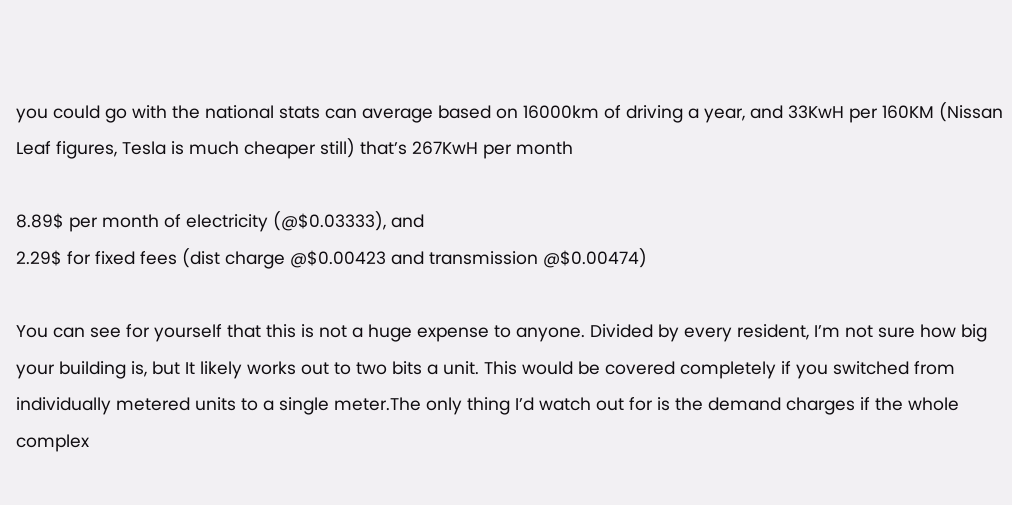you could go with the national stats can average based on 16000km of driving a year, and 33KwH per 160KM (Nissan Leaf figures, Tesla is much cheaper still) that’s 267KwH per month

8.89$ per month of electricity (@$0.03333), and
2.29$ for fixed fees (dist charge @$0.00423 and transmission @$0.00474)

You can see for yourself that this is not a huge expense to anyone. Divided by every resident, I’m not sure how big your building is, but It likely works out to two bits a unit. This would be covered completely if you switched from individually metered units to a single meter.The only thing I’d watch out for is the demand charges if the whole complex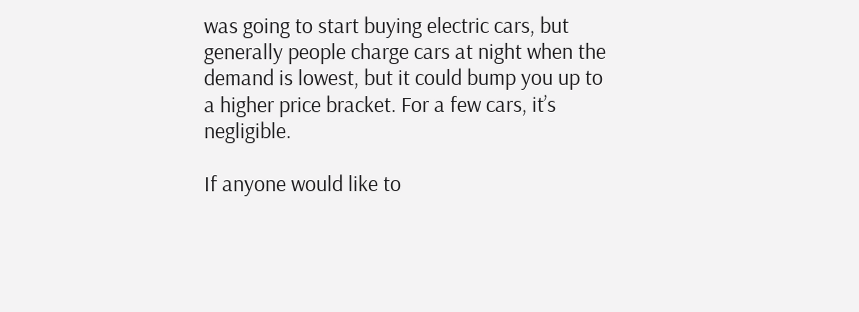was going to start buying electric cars, but generally people charge cars at night when the demand is lowest, but it could bump you up to a higher price bracket. For a few cars, it’s negligible.

If anyone would like to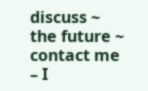discuss ~ the future ~ contact me – I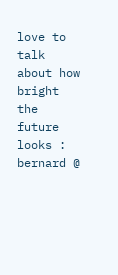love to talk about how bright the future looks : bernard @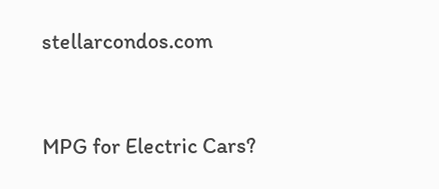stellarcondos.com


MPG for Electric Cars?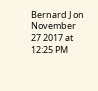Bernard J on November 27 2017 at 12:25 PM